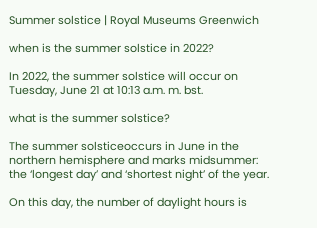Summer solstice | Royal Museums Greenwich

when is the summer solstice in 2022?

In 2022, the summer solstice will occur on Tuesday, June 21 at 10:13 a.m. m. bst.

what is the summer solstice?

The summer solsticeoccurs in June in the northern hemisphere and marks midsummer: the ‘longest day’ and ‘shortest night’ of the year.

On this day, the number of daylight hours is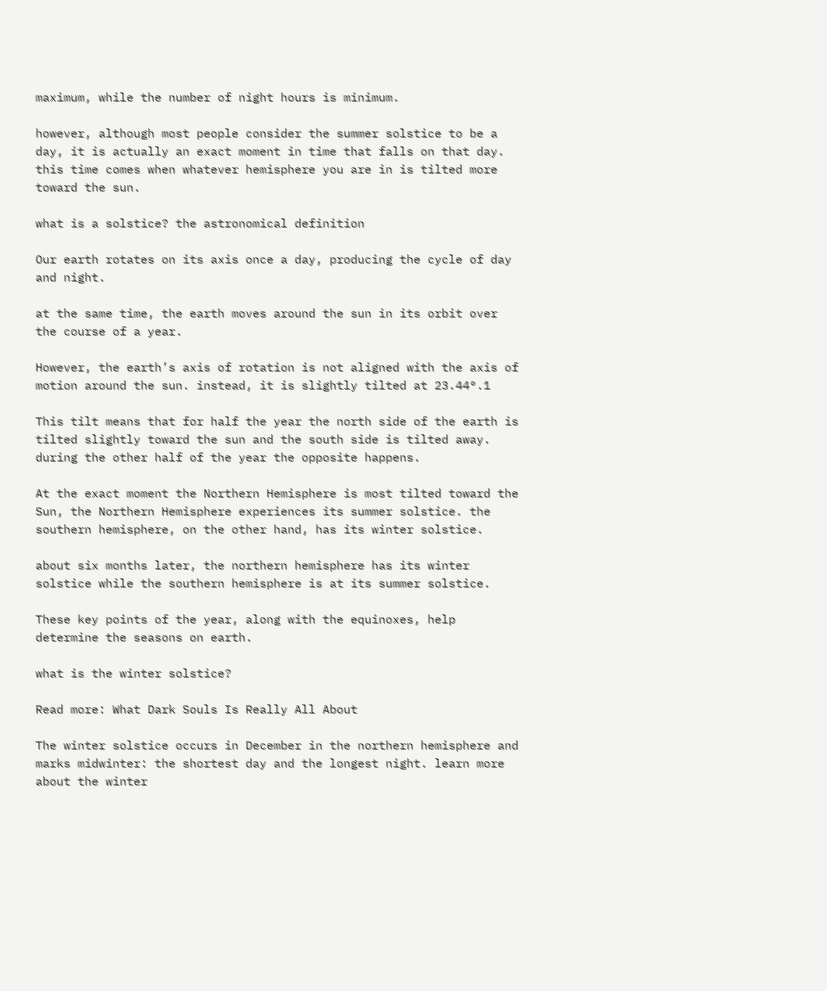maximum, while the number of night hours is minimum.

however, although most people consider the summer solstice to be a day, it is actually an exact moment in time that falls on that day. this time comes when whatever hemisphere you are in is tilted more toward the sun.

what is a solstice? the astronomical definition

Our earth rotates on its axis once a day, producing the cycle of day and night.

at the same time, the earth moves around the sun in its orbit over the course of a year.

However, the earth’s axis of rotation is not aligned with the axis of motion around the sun. instead, it is slightly tilted at 23.44°.1

This tilt means that for half the year the north side of the earth is tilted slightly toward the sun and the south side is tilted away. during the other half of the year the opposite happens.

At the exact moment the Northern Hemisphere is most tilted toward the Sun, the Northern Hemisphere experiences its summer solstice. the southern hemisphere, on the other hand, has its winter solstice.

about six months later, the northern hemisphere has its winter solstice while the southern hemisphere is at its summer solstice.

These key points of the year, along with the equinoxes, help determine the seasons on earth.

what is the winter solstice?

Read more: What Dark Souls Is Really All About

The winter solstice occurs in December in the northern hemisphere and marks midwinter: the shortest day and the longest night. learn more about the winter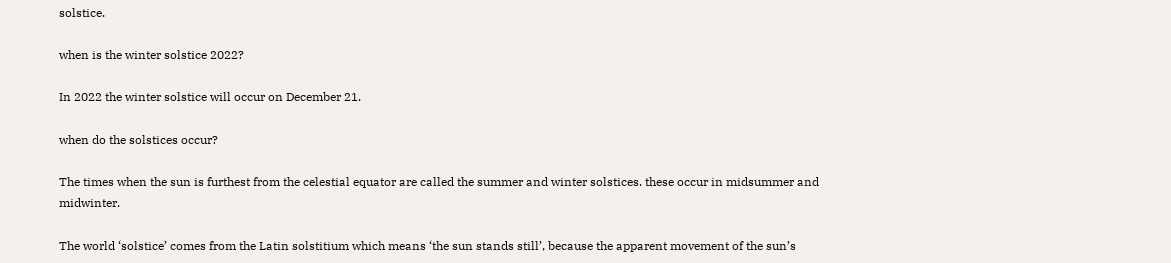solstice.

when is the winter solstice 2022?

In 2022 the winter solstice will occur on December 21.

when do the solstices occur?

The times when the sun is furthest from the celestial equator are called the summer and winter solstices. these occur in midsummer and midwinter.

The world ‘solstice’ comes from the Latin solstitium which means ‘the sun stands still’, because the apparent movement of the sun’s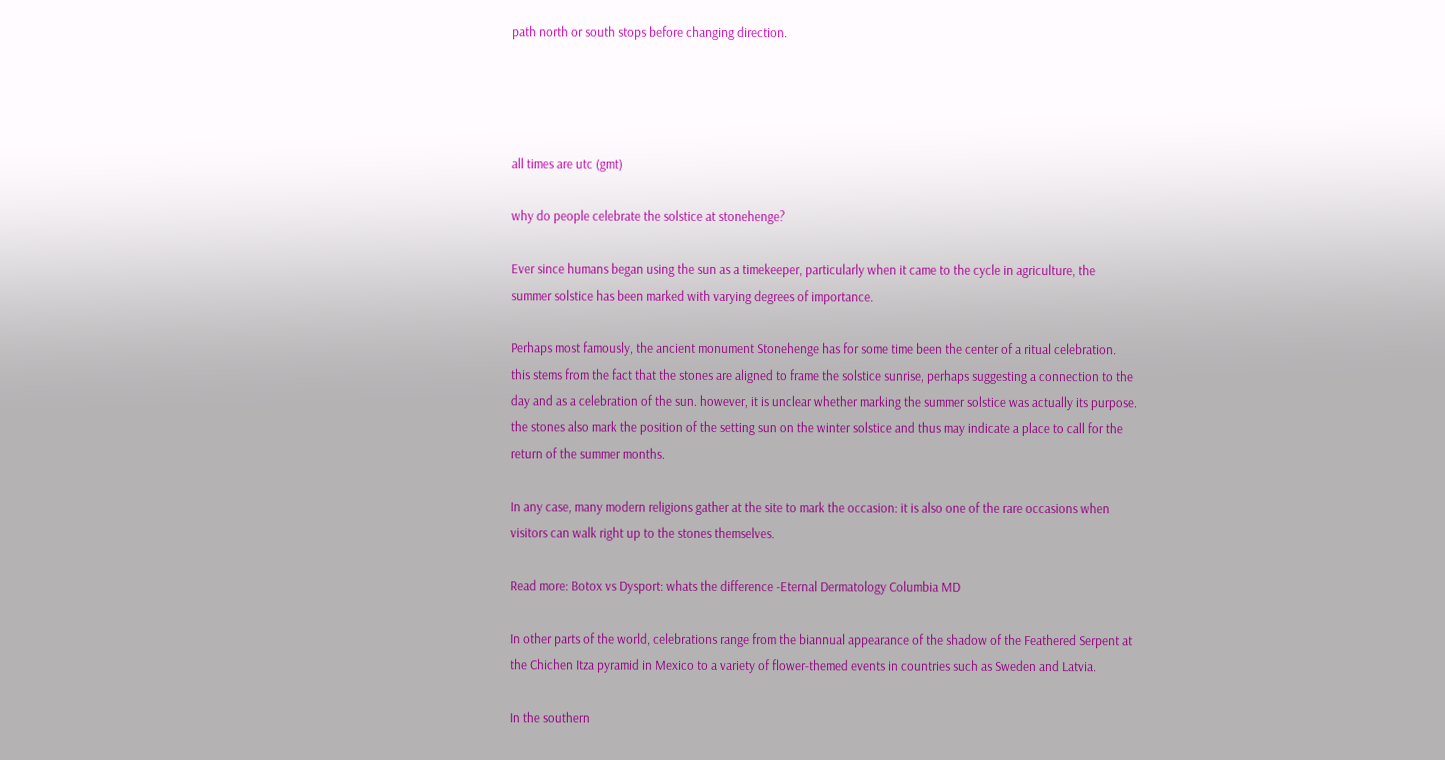path north or south stops before changing direction.




all times are utc (gmt)

why do people celebrate the solstice at stonehenge?

Ever since humans began using the sun as a timekeeper, particularly when it came to the cycle in agriculture, the summer solstice has been marked with varying degrees of importance.

Perhaps most famously, the ancient monument Stonehenge has for some time been the center of a ritual celebration. this stems from the fact that the stones are aligned to frame the solstice sunrise, perhaps suggesting a connection to the day and as a celebration of the sun. however, it is unclear whether marking the summer solstice was actually its purpose. the stones also mark the position of the setting sun on the winter solstice and thus may indicate a place to call for the return of the summer months.

In any case, many modern religions gather at the site to mark the occasion: it is also one of the rare occasions when visitors can walk right up to the stones themselves.

Read more: Botox vs Dysport: whats the difference -Eternal Dermatology Columbia MD

In other parts of the world, celebrations range from the biannual appearance of the shadow of the Feathered Serpent at the Chichen Itza pyramid in Mexico to a variety of flower-themed events in countries such as Sweden and Latvia.

In the southern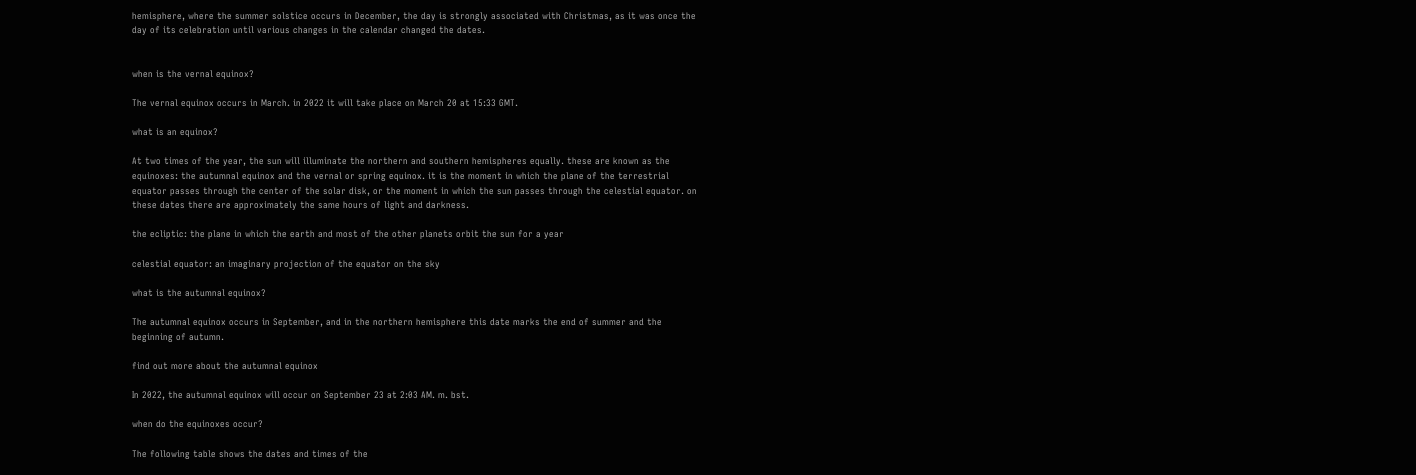hemisphere, where the summer solstice occurs in December, the day is strongly associated with Christmas, as it was once the day of its celebration until various changes in the calendar changed the dates.


when is the vernal equinox?

The vernal equinox occurs in March. in 2022 it will take place on March 20 at 15:33 GMT.

what is an equinox?

At two times of the year, the sun will illuminate the northern and southern hemispheres equally. these are known as the equinoxes: the autumnal equinox and the vernal or spring equinox. it is the moment in which the plane of the terrestrial equator passes through the center of the solar disk, or the moment in which the sun passes through the celestial equator. on these dates there are approximately the same hours of light and darkness.

the ecliptic: the plane in which the earth and most of the other planets orbit the sun for a year

celestial equator: an imaginary projection of the equator on the sky

what is the autumnal equinox?

The autumnal equinox occurs in September, and in the northern hemisphere this date marks the end of summer and the beginning of autumn.

find out more about the autumnal equinox

In 2022, the autumnal equinox will occur on September 23 at 2:03 AM. m. bst.

when do the equinoxes occur?

The following table shows the dates and times of the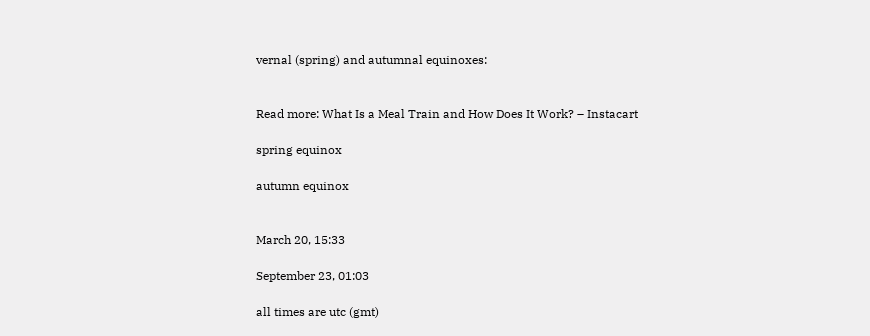vernal (spring) and autumnal equinoxes:


Read more: What Is a Meal Train and How Does It Work? – Instacart

spring equinox

autumn equinox


March 20, 15:33

September 23, 01:03

all times are utc (gmt)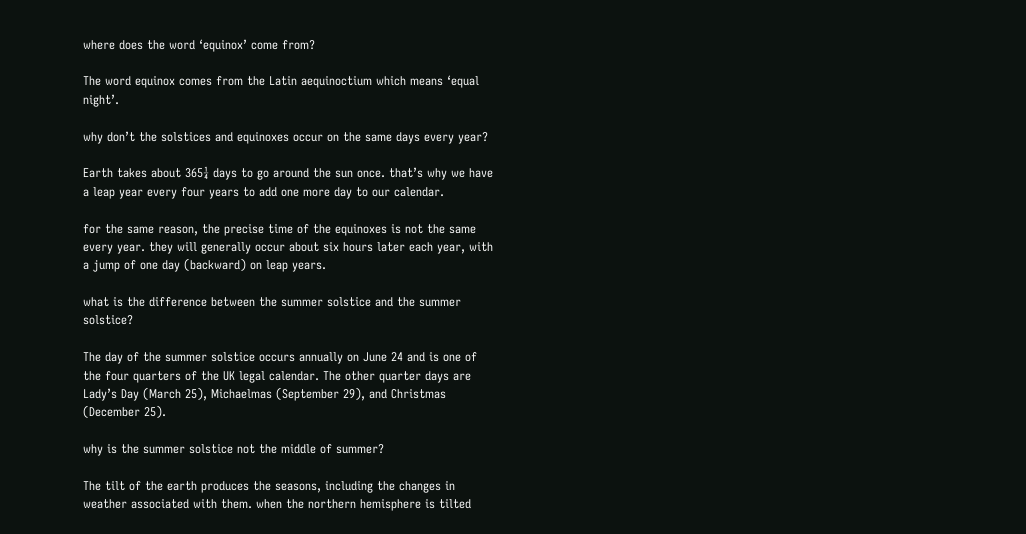where does the word ‘equinox’ come from?

The word equinox comes from the Latin aequinoctium which means ‘equal night’.

why don’t the solstices and equinoxes occur on the same days every year?

Earth takes about 365¼ days to go around the sun once. that’s why we have a leap year every four years to add one more day to our calendar.

for the same reason, the precise time of the equinoxes is not the same every year. they will generally occur about six hours later each year, with a jump of one day (backward) on leap years.

what is the difference between the summer solstice and the summer solstice?

The day of the summer solstice occurs annually on June 24 and is one of the four quarters of the UK legal calendar. The other quarter days are Lady’s Day (March 25), Michaelmas (September 29), and Christmas (December 25).

why is the summer solstice not the middle of summer?

The tilt of the earth produces the seasons, including the changes in weather associated with them. when the northern hemisphere is tilted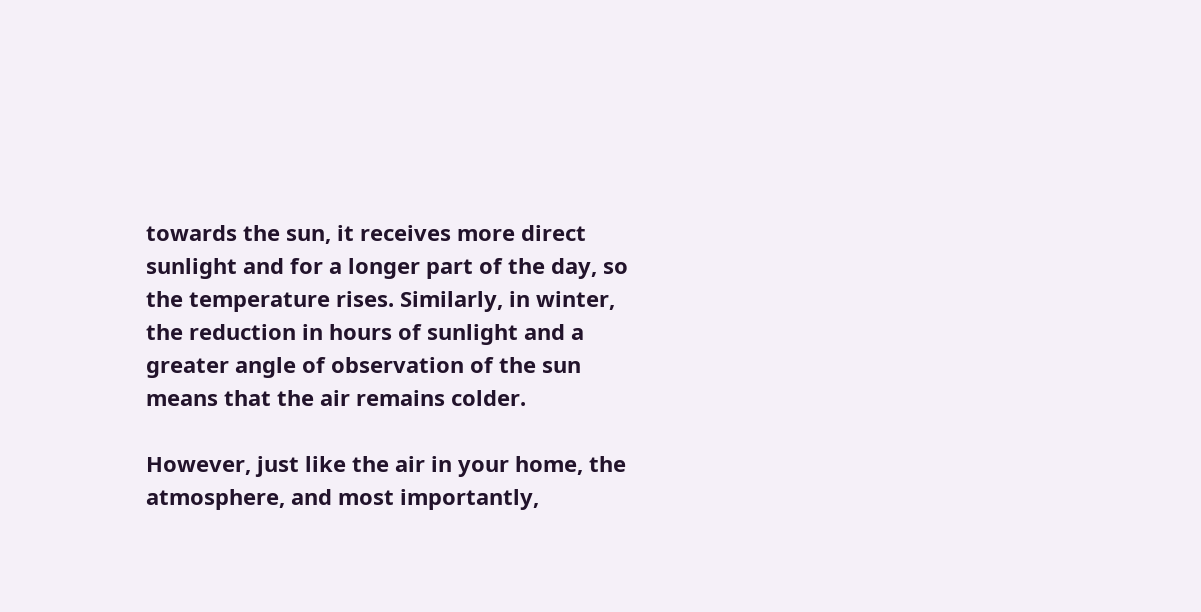towards the sun, it receives more direct sunlight and for a longer part of the day, so the temperature rises. Similarly, in winter, the reduction in hours of sunlight and a greater angle of observation of the sun means that the air remains colder.

However, just like the air in your home, the atmosphere, and most importantly,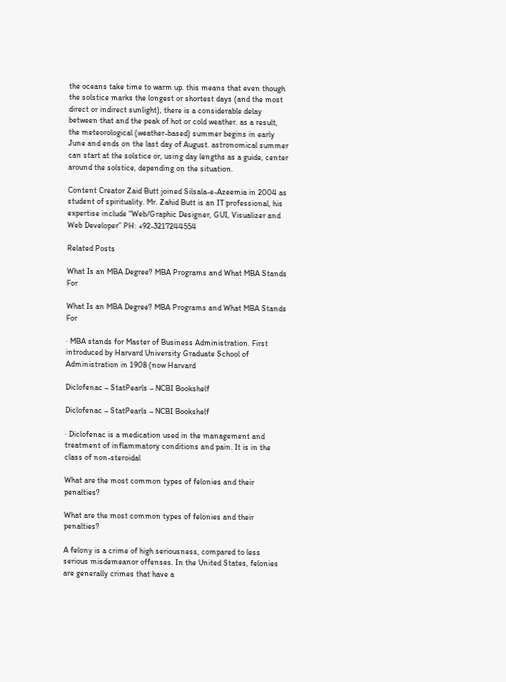the oceans take time to warm up. this means that even though the solstice marks the longest or shortest days (and the most direct or indirect sunlight), there is a considerable delay between that and the peak of hot or cold weather. as a result, the meteorological (weather-based) summer begins in early June and ends on the last day of August. astronomical summer can start at the solstice or, using day lengths as a guide, center around the solstice, depending on the situation.

Content Creator Zaid Butt joined Silsala-e-Azeemia in 2004 as student of spirituality. Mr. Zahid Butt is an IT professional, his expertise include “Web/Graphic Designer, GUI, Visualizer and Web Developer” PH: +92-3217244554

Related Posts

What Is an MBA Degree? MBA Programs and What MBA Stands For

What Is an MBA Degree? MBA Programs and What MBA Stands For

· MBA stands for Master of Business Administration. First introduced by Harvard University Graduate School of Administration in 1908 (now Harvard

Diclofenac – StatPearls – NCBI Bookshelf

Diclofenac – StatPearls – NCBI Bookshelf

· Diclofenac is a medication used in the management and treatment of inflammatory conditions and pain. It is in the class of non-steroidal

What are the most common types of felonies and their penalties?

What are the most common types of felonies and their penalties?

A felony is a crime of high seriousness, compared to less serious misdemeanor offenses. In the United States, felonies are generally crimes that have a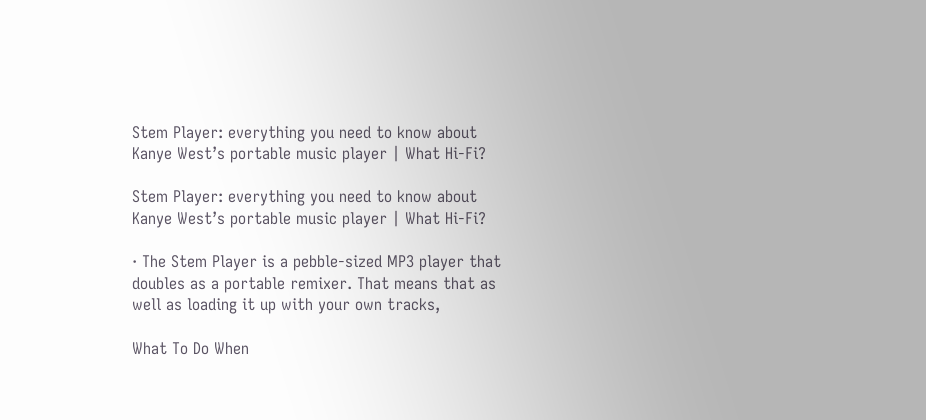Stem Player: everything you need to know about Kanye West’s portable music player | What Hi-Fi?

Stem Player: everything you need to know about Kanye West’s portable music player | What Hi-Fi?

· The Stem Player is a pebble-sized MP3 player that doubles as a portable remixer. That means that as well as loading it up with your own tracks,

What To Do When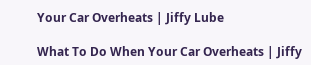Your Car Overheats | Jiffy Lube

What To Do When Your Car Overheats | Jiffy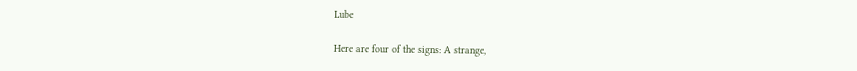Lube

Here are four of the signs: A strange,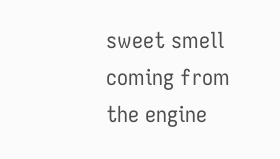sweet smell coming from the engine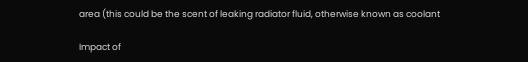area (this could be the scent of leaking radiator fluid, otherwise known as coolant

Impact of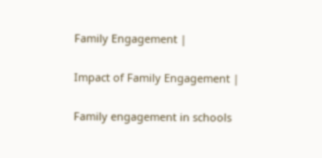Family Engagement |

Impact of Family Engagement |

Family engagement in schools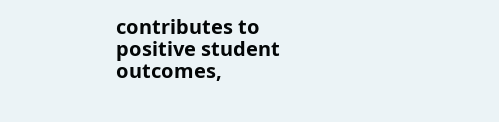contributes to positive student outcomes,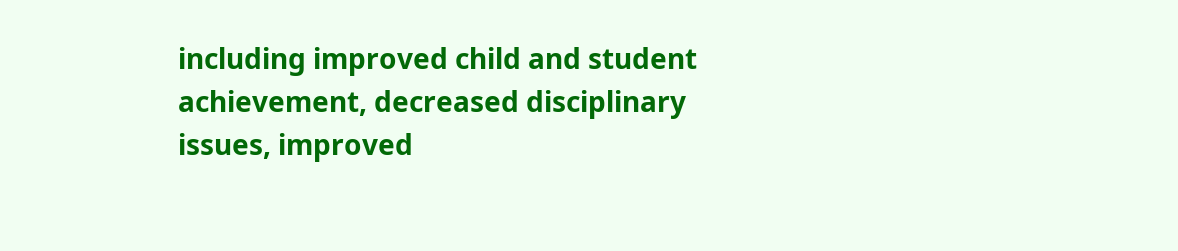including improved child and student achievement, decreased disciplinary issues, improved